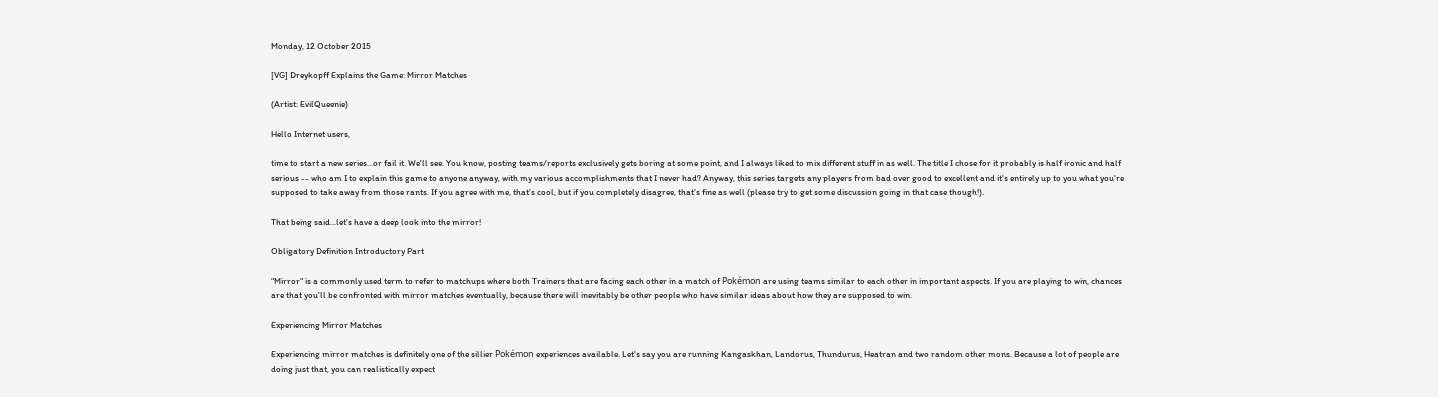Monday, 12 October 2015

[VG] Dreykopff Explains the Game: Mirror Matches

(Artist: EvilQueenie)

Hello Internet users,

time to start a new series...or fail it. We'll see. You know, posting teams/reports exclusively gets boring at some point, and I always liked to mix different stuff in as well. The title I chose for it probably is half ironic and half serious -- who am I to explain this game to anyone anyway, with my various accomplishments that I never had? Anyway, this series targets any players from bad over good to excellent and it's entirely up to you what you're supposed to take away from those rants. If you agree with me, that's cool, but if you completely disagree, that's fine as well (please try to get some discussion going in that case though!).

That being said...let's have a deep look into the mirror!

Obligatory Definition Introductory Part

"Mirror" is a commonly used term to refer to matchups where both Trainers that are facing each other in a match of Pokémon are using teams similar to each other in important aspects. If you are playing to win, chances are that you'll be confronted with mirror matches eventually, because there will inevitably be other people who have similar ideas about how they are supposed to win.

Experiencing Mirror Matches

Experiencing mirror matches is definitely one of the sillier Pokémon experiences available. Let's say you are running Kangaskhan, Landorus, Thundurus, Heatran and two random other mons. Because a lot of people are doing just that, you can realistically expect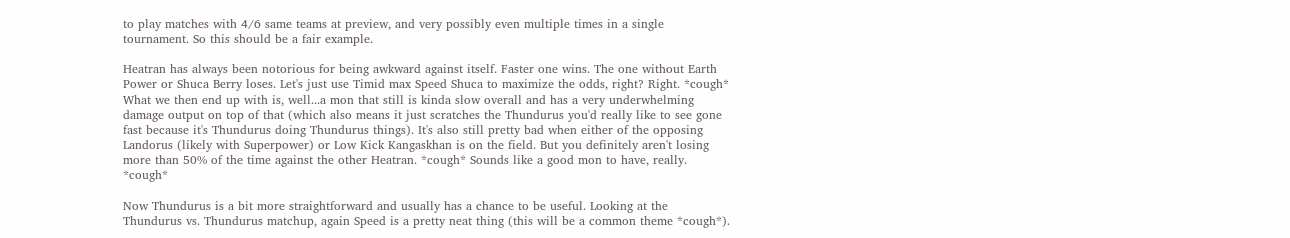to play matches with 4/6 same teams at preview, and very possibly even multiple times in a single tournament. So this should be a fair example.

Heatran has always been notorious for being awkward against itself. Faster one wins. The one without Earth Power or Shuca Berry loses. Let's just use Timid max Speed Shuca to maximize the odds, right? Right. *cough* What we then end up with is, well...a mon that still is kinda slow overall and has a very underwhelming damage output on top of that (which also means it just scratches the Thundurus you'd really like to see gone fast because it's Thundurus doing Thundurus things). It's also still pretty bad when either of the opposing Landorus (likely with Superpower) or Low Kick Kangaskhan is on the field. But you definitely aren't losing more than 50% of the time against the other Heatran. *cough* Sounds like a good mon to have, really. *cough*

Now Thundurus is a bit more straightforward and usually has a chance to be useful. Looking at the Thundurus vs. Thundurus matchup, again Speed is a pretty neat thing (this will be a common theme *cough*).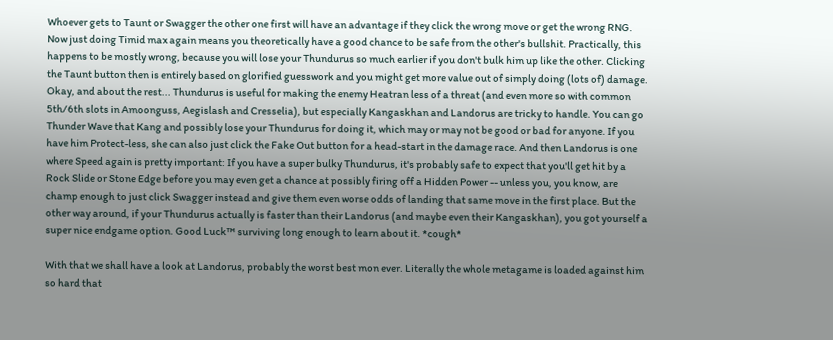Whoever gets to Taunt or Swagger the other one first will have an advantage if they click the wrong move or get the wrong RNG. Now just doing Timid max again means you theoretically have a good chance to be safe from the other's bullshit. Practically, this happens to be mostly wrong, because you will lose your Thundurus so much earlier if you don't bulk him up like the other. Clicking the Taunt button then is entirely based on glorified guesswork and you might get more value out of simply doing (lots of) damage. Okay, and about the rest... Thundurus is useful for making the enemy Heatran less of a threat (and even more so with common 5th/6th slots in Amoonguss, Aegislash and Cresselia), but especially Kangaskhan and Landorus are tricky to handle. You can go Thunder Wave that Kang and possibly lose your Thundurus for doing it, which may or may not be good or bad for anyone. If you have him Protect-less, she can also just click the Fake Out button for a head-start in the damage race. And then Landorus is one where Speed again is pretty important: If you have a super bulky Thundurus, it's probably safe to expect that you'll get hit by a Rock Slide or Stone Edge before you may even get a chance at possibly firing off a Hidden Power -- unless you, you know, are champ enough to just click Swagger instead and give them even worse odds of landing that same move in the first place. But the other way around, if your Thundurus actually is faster than their Landorus (and maybe even their Kangaskhan), you got yourself a super nice endgame option. Good Luck™ surviving long enough to learn about it. *cough*

With that we shall have a look at Landorus, probably the worst best mon ever. Literally the whole metagame is loaded against him so hard that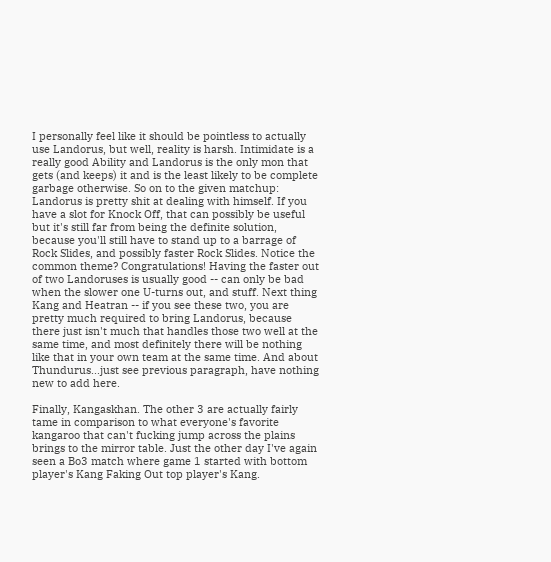I personally feel like it should be pointless to actually use Landorus, but well, reality is harsh. Intimidate is a really good Ability and Landorus is the only mon that gets (and keeps) it and is the least likely to be complete garbage otherwise. So on to the given matchup: Landorus is pretty shit at dealing with himself. If you have a slot for Knock Off, that can possibly be useful but it's still far from being the definite solution, because you'll still have to stand up to a barrage of Rock Slides, and possibly faster Rock Slides. Notice the common theme? Congratulations! Having the faster out of two Landoruses is usually good -- can only be bad when the slower one U-turns out, and stuff. Next thing Kang and Heatran -- if you see these two, you are pretty much required to bring Landorus, because there just isn't much that handles those two well at the same time, and most definitely there will be nothing like that in your own team at the same time. And about Thundurus...just see previous paragraph, have nothing new to add here.

Finally, Kangaskhan. The other 3 are actually fairly tame in comparison to what everyone's favorite kangaroo that can't fucking jump across the plains brings to the mirror table. Just the other day I've again seen a Bo3 match where game 1 started with bottom player's Kang Faking Out top player's Kang.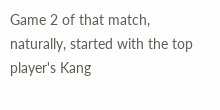Game 2 of that match, naturally, started with the top player's Kang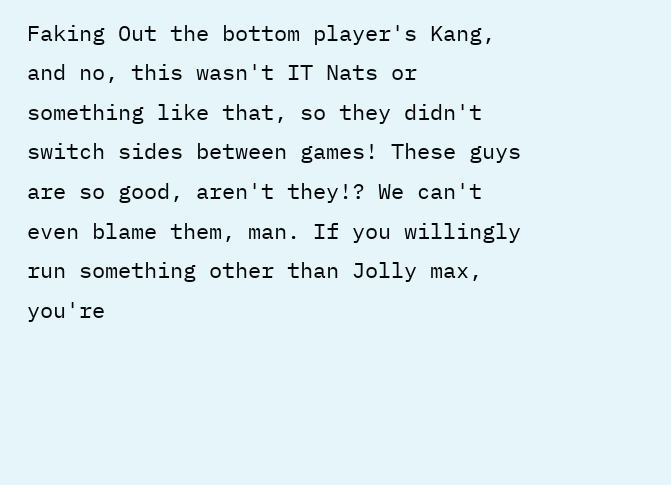Faking Out the bottom player's Kang, and no, this wasn't IT Nats or something like that, so they didn't switch sides between games! These guys are so good, aren't they!? We can't even blame them, man. If you willingly run something other than Jolly max, you're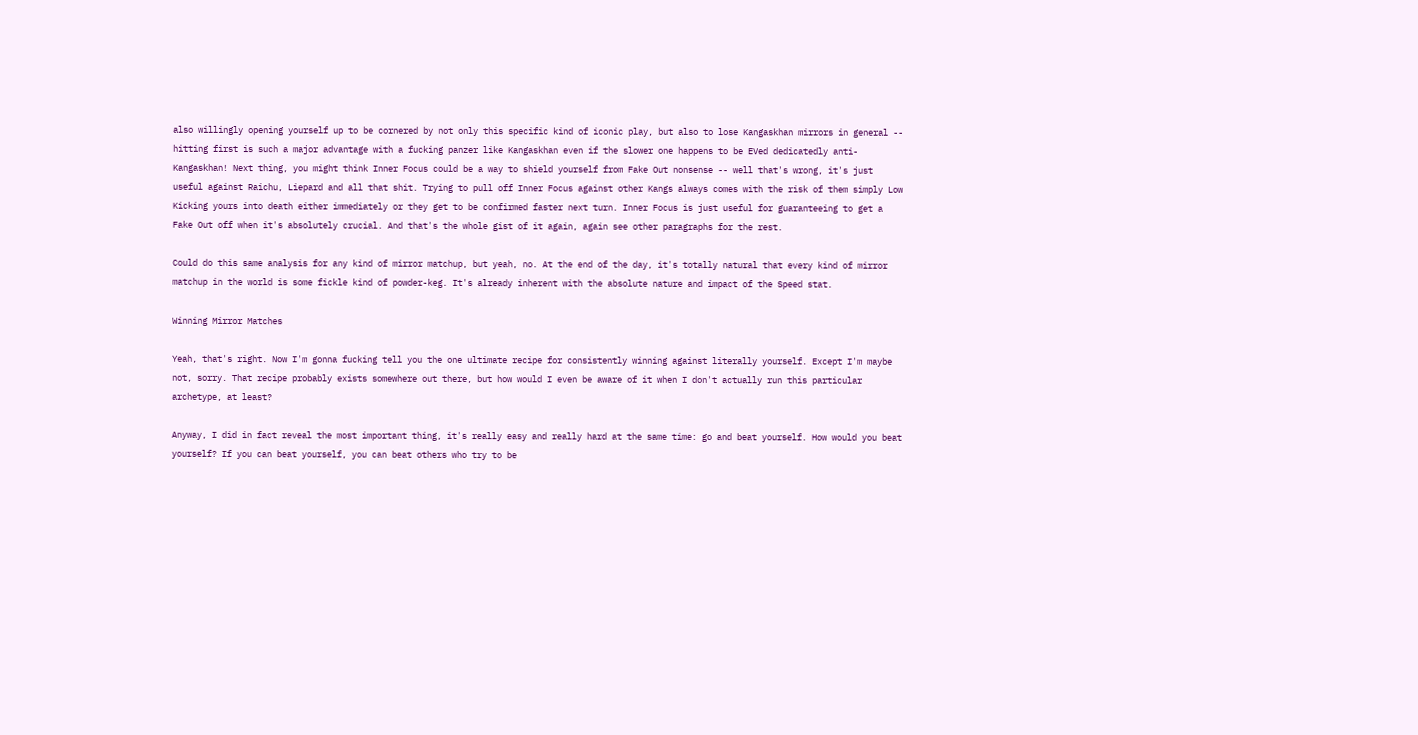also willingly opening yourself up to be cornered by not only this specific kind of iconic play, but also to lose Kangaskhan mirrors in general -- hitting first is such a major advantage with a fucking panzer like Kangaskhan even if the slower one happens to be EVed dedicatedly anti-Kangaskhan! Next thing, you might think Inner Focus could be a way to shield yourself from Fake Out nonsense -- well that's wrong, it's just useful against Raichu, Liepard and all that shit. Trying to pull off Inner Focus against other Kangs always comes with the risk of them simply Low Kicking yours into death either immediately or they get to be confirmed faster next turn. Inner Focus is just useful for guaranteeing to get a Fake Out off when it's absolutely crucial. And that's the whole gist of it again, again see other paragraphs for the rest.

Could do this same analysis for any kind of mirror matchup, but yeah, no. At the end of the day, it's totally natural that every kind of mirror matchup in the world is some fickle kind of powder-keg. It's already inherent with the absolute nature and impact of the Speed stat.

Winning Mirror Matches

Yeah, that's right. Now I'm gonna fucking tell you the one ultimate recipe for consistently winning against literally yourself. Except I'm maybe not, sorry. That recipe probably exists somewhere out there, but how would I even be aware of it when I don't actually run this particular archetype, at least?

Anyway, I did in fact reveal the most important thing, it's really easy and really hard at the same time: go and beat yourself. How would you beat yourself? If you can beat yourself, you can beat others who try to be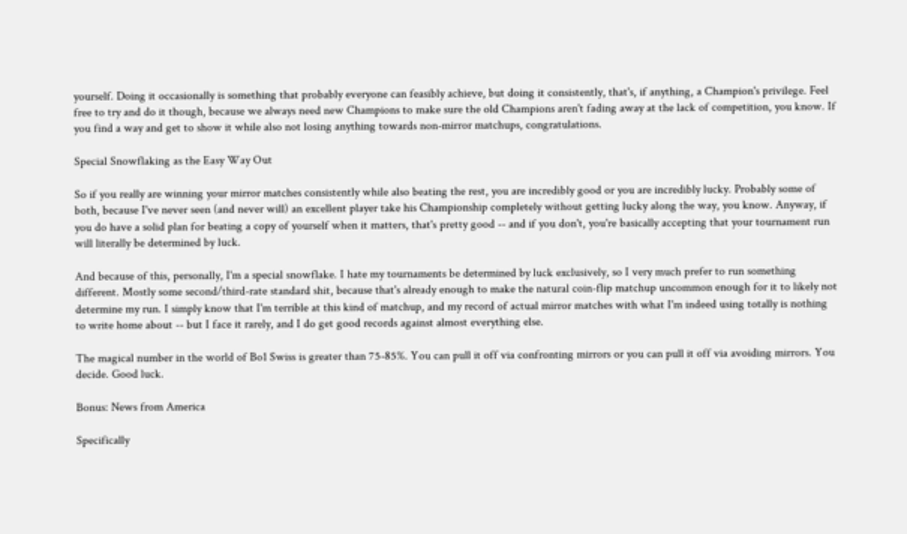yourself. Doing it occasionally is something that probably everyone can feasibly achieve, but doing it consistently, that's, if anything, a Champion's privilege. Feel free to try and do it though, because we always need new Champions to make sure the old Champions aren't fading away at the lack of competition, you know. If you find a way and get to show it while also not losing anything towards non-mirror matchups, congratulations.

Special Snowflaking as the Easy Way Out

So if you really are winning your mirror matches consistently while also beating the rest, you are incredibly good or you are incredibly lucky. Probably some of both, because I've never seen (and never will) an excellent player take his Championship completely without getting lucky along the way, you know. Anyway, if you do have a solid plan for beating a copy of yourself when it matters, that's pretty good -- and if you don't, you're basically accepting that your tournament run will literally be determined by luck.

And because of this, personally, I'm a special snowflake. I hate my tournaments be determined by luck exclusively, so I very much prefer to run something different. Mostly some second/third-rate standard shit, because that's already enough to make the natural coin-flip matchup uncommon enough for it to likely not determine my run. I simply know that I'm terrible at this kind of matchup, and my record of actual mirror matches with what I'm indeed using totally is nothing to write home about -- but I face it rarely, and I do get good records against almost everything else.

The magical number in the world of Bo1 Swiss is greater than 75-85%. You can pull it off via confronting mirrors or you can pull it off via avoiding mirrors. You decide. Good luck.

Bonus: News from America

Specifically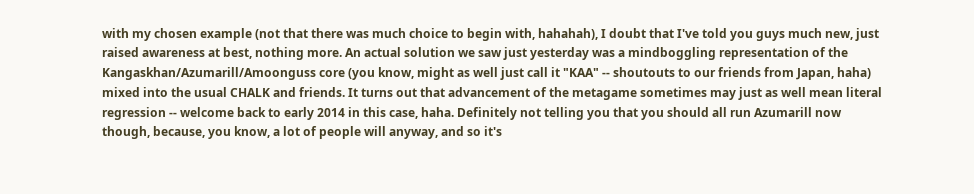with my chosen example (not that there was much choice to begin with, hahahah), I doubt that I've told you guys much new, just raised awareness at best, nothing more. An actual solution we saw just yesterday was a mindboggling representation of the Kangaskhan/Azumarill/Amoonguss core (you know, might as well just call it "KAA" -- shoutouts to our friends from Japan, haha) mixed into the usual CHALK and friends. It turns out that advancement of the metagame sometimes may just as well mean literal regression -- welcome back to early 2014 in this case, haha. Definitely not telling you that you should all run Azumarill now though, because, you know, a lot of people will anyway, and so it's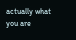actually what you are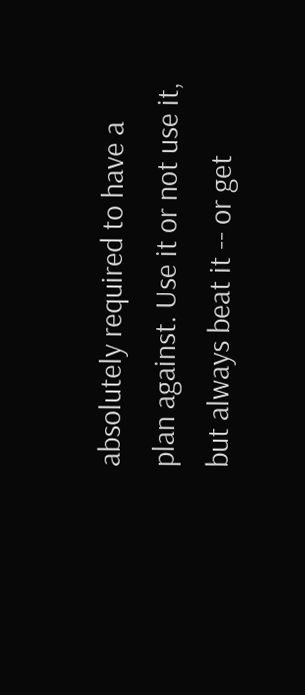absolutely required to have a plan against. Use it or not use it, but always beat it -- or get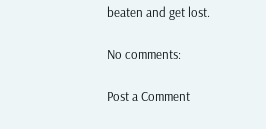beaten and get lost.

No comments:

Post a Comment